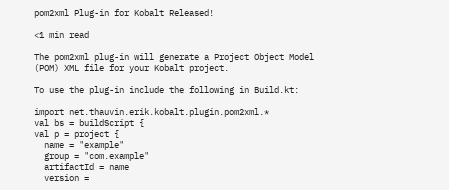pom2xml Plug-in for Kobalt Released!

<1 min read

The pom2xml plug-in will generate a Project Object Model (POM) XML file for your Kobalt project.

To use the plug-in include the following in Build.kt:

import net.thauvin.erik.kobalt.plugin.pom2xml.*
val bs = buildScript {
val p = project {
  name = "example"
  group = "com.example"
  artifactId = name
  version =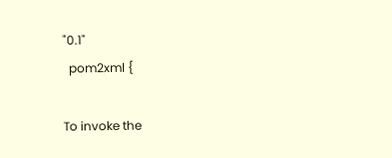"0.1"
  pom2xml {

To invoke the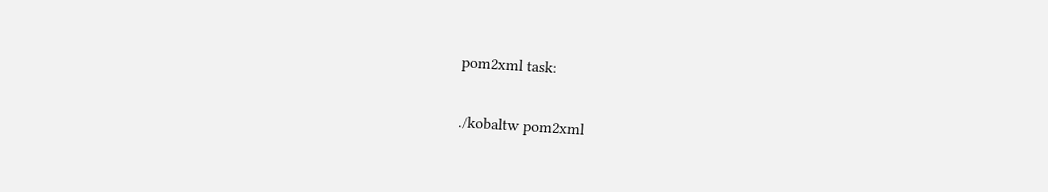pom2xml task:

./kobaltw pom2xml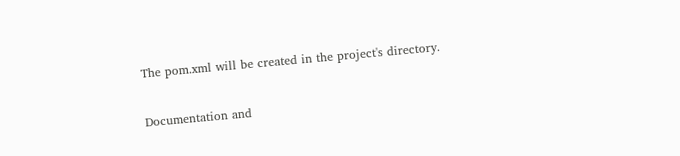The pom.xml will be created in the project's directory.

Documentation and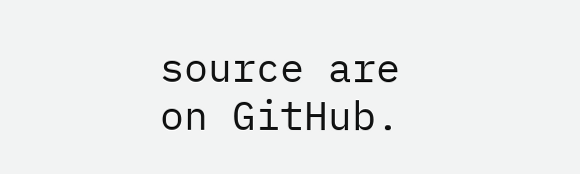source are on GitHub.